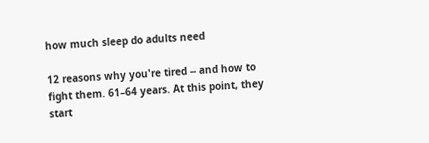how much sleep do adults need

12 reasons why you're tired -- and how to fight them. 61–64 years. At this point, they start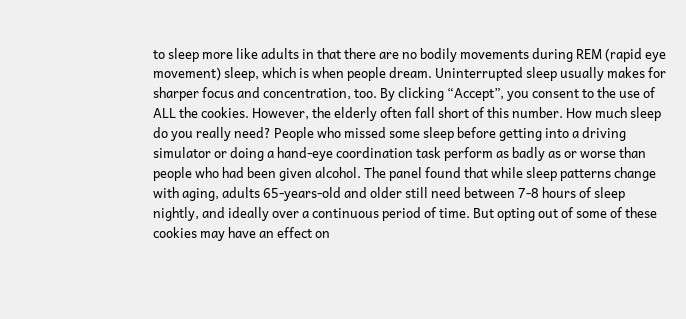to sleep more like adults in that there are no bodily movements during REM (rapid eye movement) sleep, which is when people dream. Uninterrupted sleep usually makes for sharper focus and concentration, too. By clicking “Accept”, you consent to the use of ALL the cookies. However, the elderly often fall short of this number. How much sleep do you really need? People who missed some sleep before getting into a driving simulator or doing a hand-eye coordination task perform as badly as or worse than people who had been given alcohol. The panel found that while sleep patterns change with aging, adults 65-years-old and older still need between 7-8 hours of sleep nightly, and ideally over a continuous period of time. But opting out of some of these cookies may have an effect on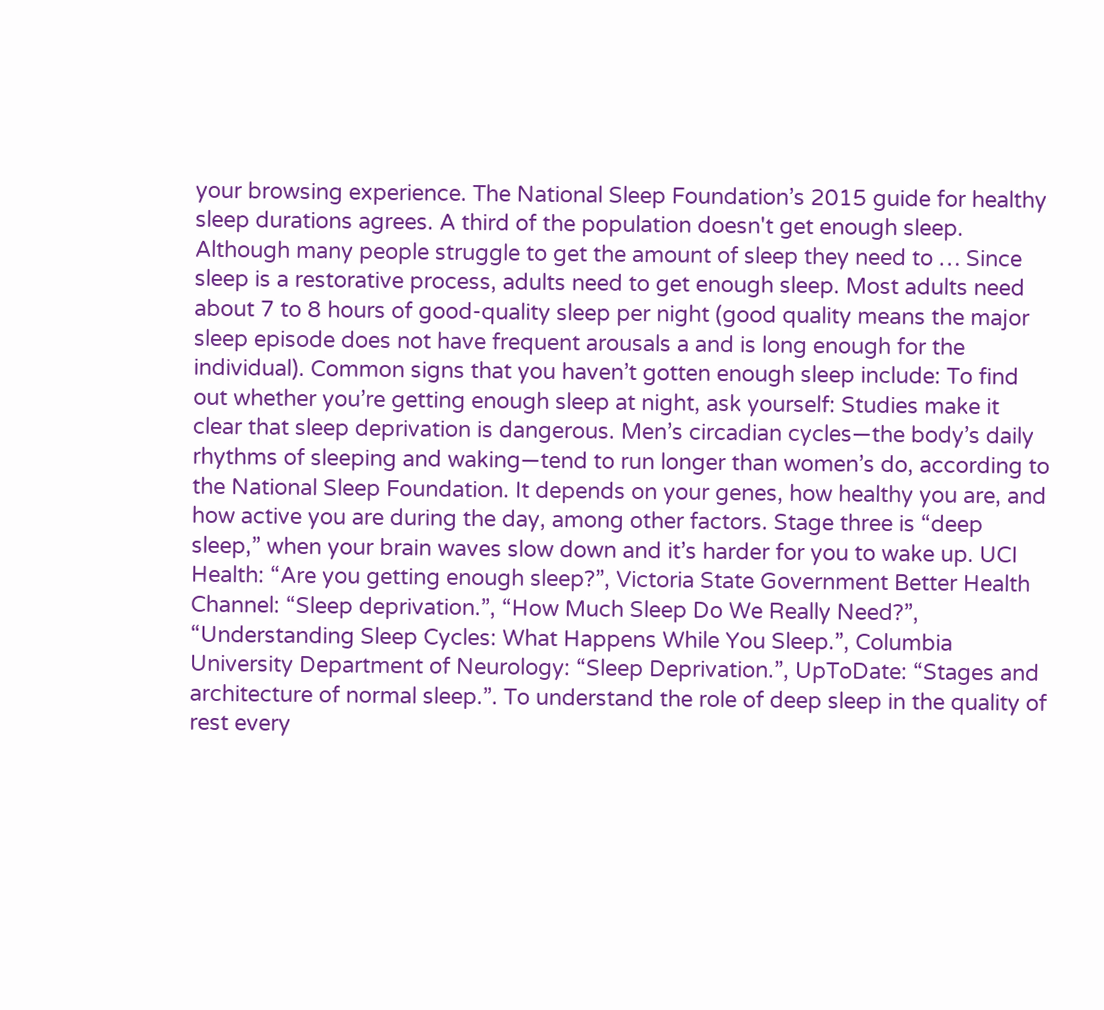your browsing experience. The National Sleep Foundation’s 2015 guide for healthy sleep durations agrees. A third of the population doesn't get enough sleep. Although many people struggle to get the amount of sleep they need to … Since sleep is a restorative process, adults need to get enough sleep. Most adults need about 7 to 8 hours of good-quality sleep per night (good quality means the major sleep episode does not have frequent arousals a and is long enough for the individual). Common signs that you haven’t gotten enough sleep include: To find out whether you’re getting enough sleep at night, ask yourself: Studies make it clear that sleep deprivation is dangerous. Men’s circadian cycles—the body’s daily rhythms of sleeping and waking—tend to run longer than women’s do, according to the National Sleep Foundation. It depends on your genes, how healthy you are, and how active you are during the day, among other factors. Stage three is “deep sleep,” when your brain waves slow down and it’s harder for you to wake up. UCI Health: “Are you getting enough sleep?”, Victoria State Government Better Health Channel: “Sleep deprivation.”, “How Much Sleep Do We Really Need?”, “Understanding Sleep Cycles: What Happens While You Sleep.”, Columbia University Department of Neurology: “Sleep Deprivation.”, UpToDate: “Stages and architecture of normal sleep.”. To understand the role of deep sleep in the quality of rest every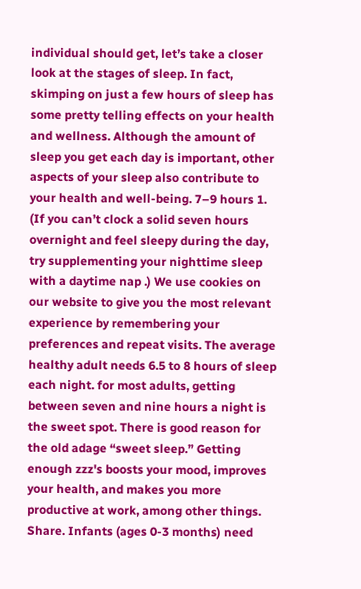individual should get, let’s take a closer look at the stages of sleep. In fact, skimping on just a few hours of sleep has some pretty telling effects on your health and wellness. Although the amount of sleep you get each day is important, other aspects of your sleep also contribute to your health and well-being. 7–9 hours 1. (If you can’t clock a solid seven hours overnight and feel sleepy during the day, try supplementing your nighttime sleep with a daytime nap .) We use cookies on our website to give you the most relevant experience by remembering your preferences and repeat visits. The average healthy adult needs 6.5 to 8 hours of sleep each night. for most adults, getting between seven and nine hours a night is the sweet spot. There is good reason for the old adage “sweet sleep.” Getting enough zzz's boosts your mood, improves your health, and makes you more productive at work, among other things. Share. Infants (ages 0-3 months) need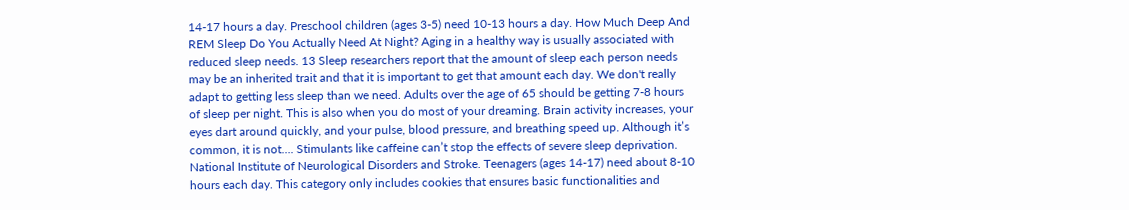14-17 hours a day. Preschool children (ages 3-5) need 10-13 hours a day. How Much Deep And REM Sleep Do You Actually Need At Night? Aging in a healthy way is usually associated with reduced sleep needs. 13 Sleep researchers report that the amount of sleep each person needs may be an inherited trait and that it is important to get that amount each day. We don't really adapt to getting less sleep than we need. Adults over the age of 65 should be getting 7-8 hours of sleep per night. This is also when you do most of your dreaming. Brain activity increases, your eyes dart around quickly, and your pulse, blood pressure, and breathing speed up. Although it’s common, it is not…. Stimulants like caffeine can’t stop the effects of severe sleep deprivation. National Institute of Neurological Disorders and Stroke. Teenagers (ages 14-17) need about 8-10 hours each day. This category only includes cookies that ensures basic functionalities and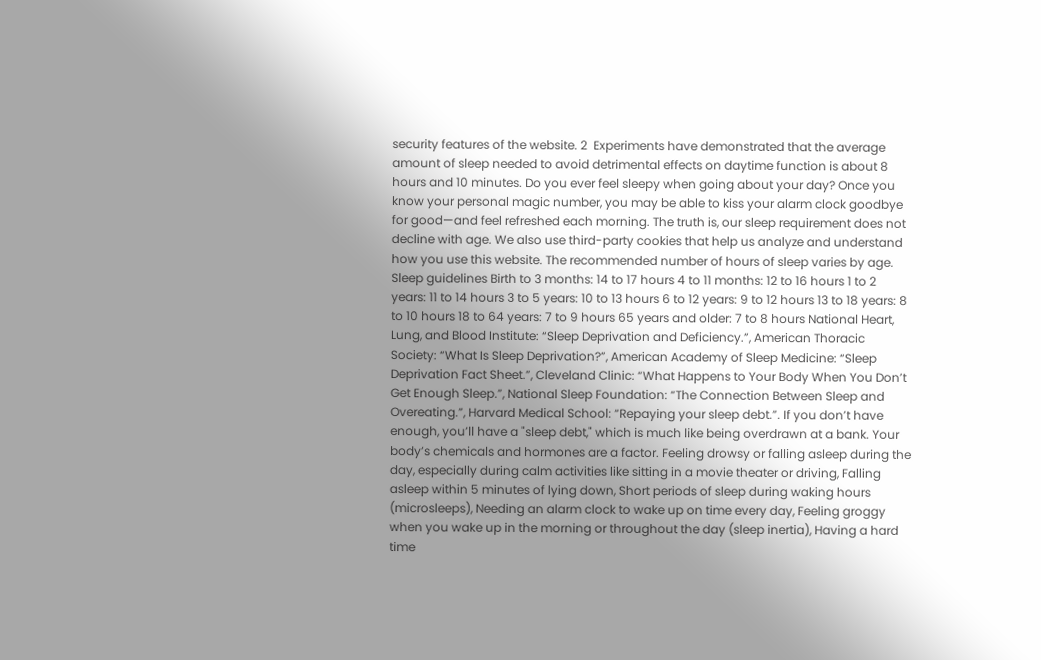security features of the website. 2  Experiments have demonstrated that the average amount of sleep needed to avoid detrimental effects on daytime function is about 8 hours and 10 minutes. Do you ever feel sleepy when going about your day? Once you know your personal magic number, you may be able to kiss your alarm clock goodbye for good—and feel refreshed each morning. The truth is, our sleep requirement does not decline with age. We also use third-party cookies that help us analyze and understand how you use this website. The recommended number of hours of sleep varies by age. Sleep guidelines Birth to 3 months: 14 to 17 hours 4 to 11 months: 12 to 16 hours 1 to 2 years: 11 to 14 hours 3 to 5 years: 10 to 13 hours 6 to 12 years: 9 to 12 hours 13 to 18 years: 8 to 10 hours 18 to 64 years: 7 to 9 hours 65 years and older: 7 to 8 hours National Heart, Lung, and Blood Institute: “Sleep Deprivation and Deficiency.”, American Thoracic Society: “What Is Sleep Deprivation?”, American Academy of Sleep Medicine: “Sleep Deprivation Fact Sheet.”, Cleveland Clinic: “What Happens to Your Body When You Don’t Get Enough Sleep.”, National Sleep Foundation: “The Connection Between Sleep and Overeating.”, Harvard Medical School: “Repaying your sleep debt.”. If you don’t have enough, you’ll have a "sleep debt," which is much like being overdrawn at a bank. Your body’s chemicals and hormones are a factor. Feeling drowsy or falling asleep during the day, especially during calm activities like sitting in a movie theater or driving, Falling asleep within 5 minutes of lying down, Short periods of sleep during waking hours (microsleeps), Needing an alarm clock to wake up on time every day, Feeling groggy when you wake up in the morning or throughout the day (sleep inertia), Having a hard time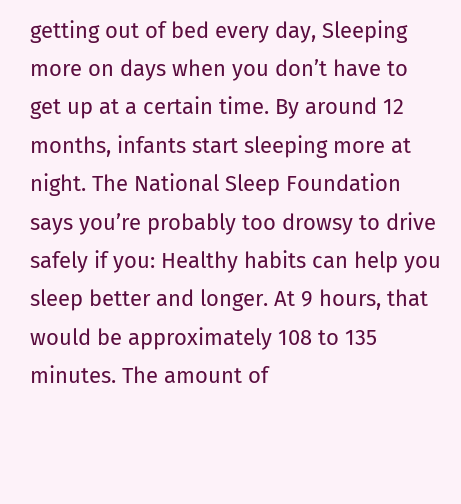getting out of bed every day, Sleeping more on days when you don’t have to get up at a certain time. By around 12 months, infants start sleeping more at night. The National Sleep Foundation says you’re probably too drowsy to drive safely if you: Healthy habits can help you sleep better and longer. At 9 hours, that would be approximately 108 to 135 minutes. The amount of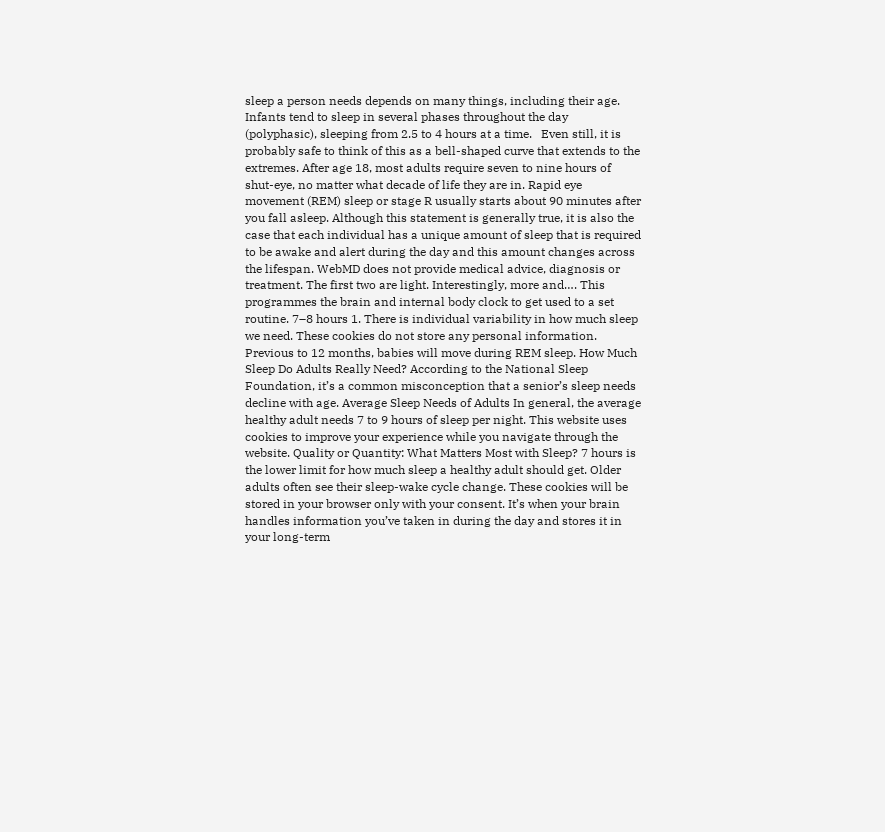sleep a person needs depends on many things, including their age. Infants tend to sleep in several phases throughout the day (polyphasic), sleeping from 2.5 to 4 hours at a time.   Even still, it is probably safe to think of this as a bell-shaped curve that extends to the extremes. After age 18, most adults require seven to nine hours of shut-eye, no matter what decade of life they are in. Rapid eye movement (REM) sleep or stage R usually starts about 90 minutes after you fall asleep. Although this statement is generally true, it is also the case that each individual has a unique amount of sleep that is required to be awake and alert during the day and this amount changes across the lifespan. WebMD does not provide medical advice, diagnosis or treatment. The first two are light. Interestingly, more and…. This programmes the brain and internal body clock to get used to a set routine. 7–8 hours 1. There is individual variability in how much sleep we need. These cookies do not store any personal information. Previous to 12 months, babies will move during REM sleep. How Much Sleep Do Adults Really Need? According to the National Sleep Foundation, it’s a common misconception that a senior’s sleep needs decline with age. Average Sleep Needs of Adults In general, the average healthy adult needs 7 to 9 hours of sleep per night. This website uses cookies to improve your experience while you navigate through the website. Quality or Quantity: What Matters Most with Sleep? 7 hours is the lower limit for how much sleep a healthy adult should get. Older adults often see their sleep-wake cycle change. These cookies will be stored in your browser only with your consent. It’s when your brain handles information you’ve taken in during the day and stores it in your long-term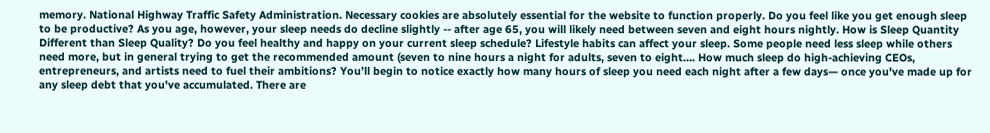memory. National Highway Traffic Safety Administration. Necessary cookies are absolutely essential for the website to function properly. Do you feel like you get enough sleep to be productive? As you age, however, your sleep needs do decline slightly -- after age 65, you will likely need between seven and eight hours nightly. How is Sleep Quantity Different than Sleep Quality? Do you feel healthy and happy on your current sleep schedule? Lifestyle habits can affect your sleep. Some people need less sleep while others need more, but in general trying to get the recommended amount (seven to nine hours a night for adults, seven to eight…. How much sleep do high-achieving CEOs, entrepreneurs, and artists need to fuel their ambitions? You’ll begin to notice exactly how many hours of sleep you need each night after a few days— once you've made up for any sleep debt that you've accumulated. There are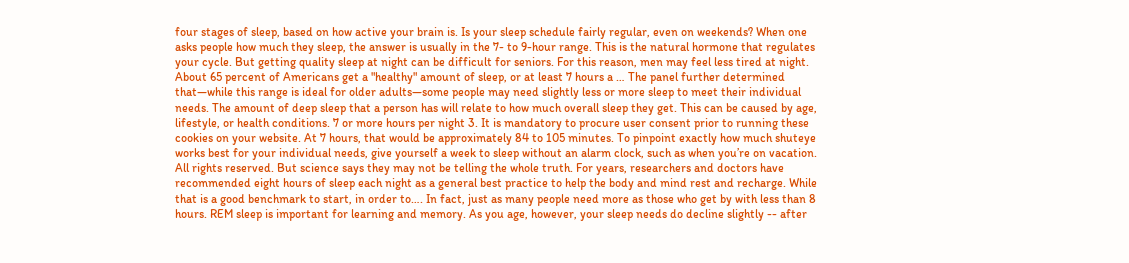four stages of sleep, based on how active your brain is. Is your sleep schedule fairly regular, even on weekends? When one asks people how much they sleep, the answer is usually in the 7- to 9-hour range. This is the natural hormone that regulates your cycle. But getting quality sleep at night can be difficult for seniors. For this reason, men may feel less tired at night. About 65 percent of Americans get a "healthy" amount of sleep, or at least 7 hours a … The panel further determined that—while this range is ideal for older adults—some people may need slightly less or more sleep to meet their individual needs. The amount of deep sleep that a person has will relate to how much overall sleep they get. This can be caused by age, lifestyle, or health conditions. 7 or more hours per night 3. It is mandatory to procure user consent prior to running these cookies on your website. At 7 hours, that would be approximately 84 to 105 minutes. To pinpoint exactly how much shuteye works best for your individual needs, give yourself a week to sleep without an alarm clock, such as when you’re on vacation. All rights reserved. But science says they may not be telling the whole truth. For years, researchers and doctors have recommended eight hours of sleep each night as a general best practice to help the body and mind rest and recharge. While that is a good benchmark to start, in order to…. In fact, just as many people need more as those who get by with less than 8 hours. REM sleep is important for learning and memory. As you age, however, your sleep needs do decline slightly -- after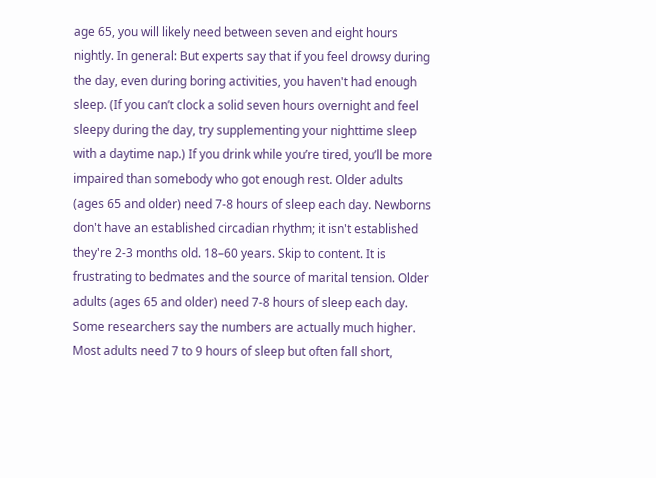age 65, you will likely need between seven and eight hours nightly. In general: But experts say that if you feel drowsy during the day, even during boring activities, you haven't had enough sleep. (If you can’t clock a solid seven hours overnight and feel sleepy during the day, try supplementing your nighttime sleep with a daytime nap.) If you drink while you’re tired, you’ll be more impaired than somebody who got enough rest. Older adults (ages 65 and older) need 7-8 hours of sleep each day. Newborns don't have an established circadian rhythm; it isn't established they're 2-3 months old. 18–60 years. Skip to content. It is frustrating to bedmates and the source of marital tension. Older adults (ages 65 and older) need 7-8 hours of sleep each day. Some researchers say the numbers are actually much higher. Most adults need 7 to 9 hours of sleep but often fall short,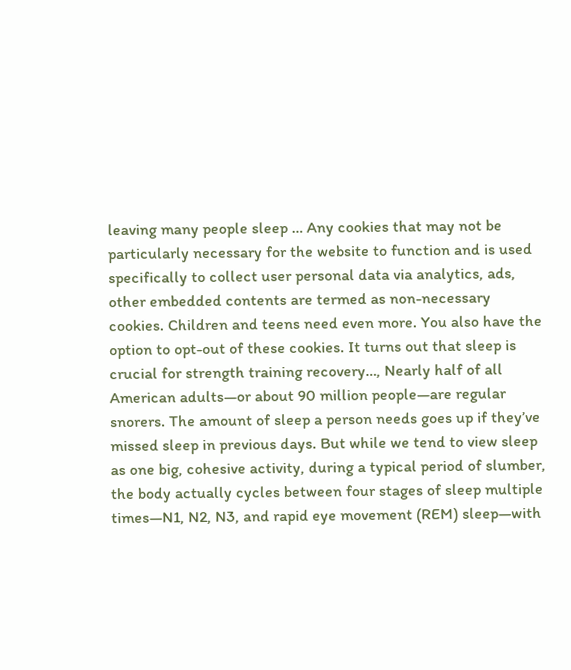leaving many people sleep … Any cookies that may not be particularly necessary for the website to function and is used specifically to collect user personal data via analytics, ads, other embedded contents are termed as non-necessary cookies. Children and teens need even more. You also have the option to opt-out of these cookies. It turns out that sleep is crucial for strength training recovery…, Nearly half of all American adults—or about 90 million people—are regular snorers. The amount of sleep a person needs goes up if they’ve missed sleep in previous days. But while we tend to view sleep as one big, cohesive activity, during a typical period of slumber, the body actually cycles between four stages of sleep multiple times—N1, N2, N3, and rapid eye movement (REM) sleep—with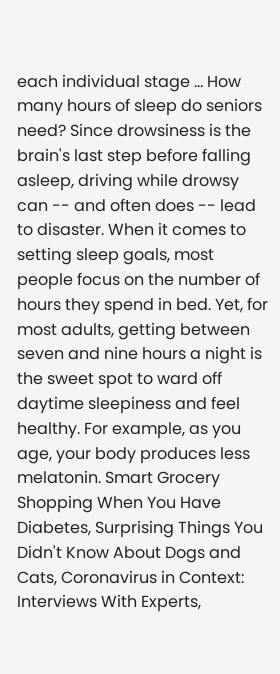each individual stage … How many hours of sleep do seniors need? Since drowsiness is the brain's last step before falling asleep, driving while drowsy can -- and often does -- lead to disaster. When it comes to setting sleep goals, most people focus on the number of hours they spend in bed. Yet, for most adults, getting between seven and nine hours a night is the sweet spot to ward off daytime sleepiness and feel healthy. For example, as you age, your body produces less melatonin. Smart Grocery Shopping When You Have Diabetes, Surprising Things You Didn't Know About Dogs and Cats, Coronavirus in Context: Interviews With Experts,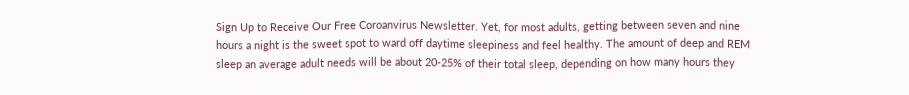Sign Up to Receive Our Free Coroanvirus Newsletter. Yet, for most adults, getting between seven and nine hours a night is the sweet spot to ward off daytime sleepiness and feel healthy. The amount of deep and REM sleep an average adult needs will be about 20-25% of their total sleep, depending on how many hours they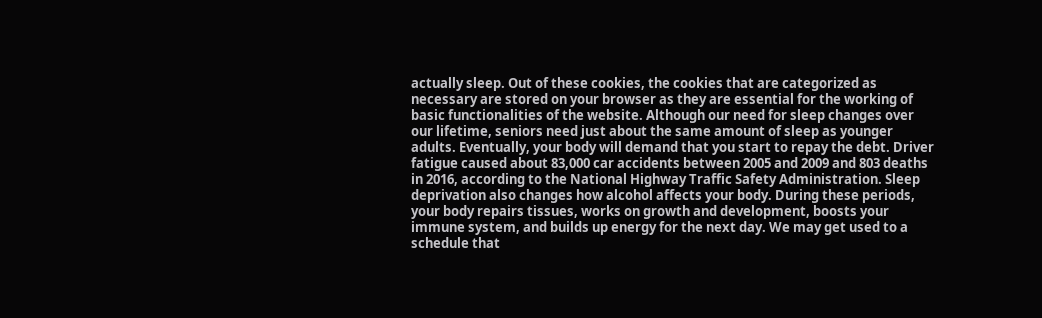actually sleep. Out of these cookies, the cookies that are categorized as necessary are stored on your browser as they are essential for the working of basic functionalities of the website. Although our need for sleep changes over our lifetime, seniors need just about the same amount of sleep as younger adults. Eventually, your body will demand that you start to repay the debt. Driver fatigue caused about 83,000 car accidents between 2005 and 2009 and 803 deaths in 2016, according to the National Highway Traffic Safety Administration. Sleep deprivation also changes how alcohol affects your body. During these periods, your body repairs tissues, works on growth and development, boosts your immune system, and builds up energy for the next day. We may get used to a schedule that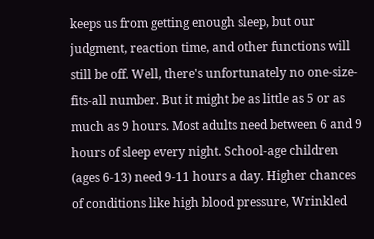keeps us from getting enough sleep, but our judgment, reaction time, and other functions will still be off. Well, there's unfortunately no one-size-fits-all number. But it might be as little as 5 or as much as 9 hours. Most adults need between 6 and 9 hours of sleep every night. School-age children (ages 6-13) need 9-11 hours a day. Higher chances of conditions like high blood pressure, Wrinkled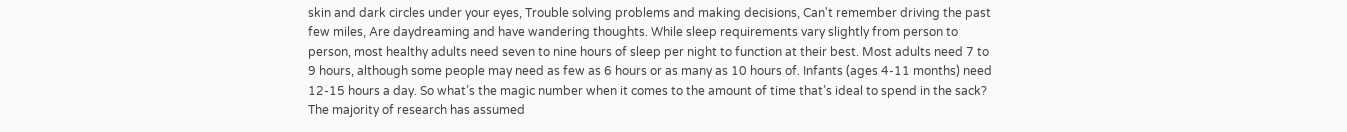skin and dark circles under your eyes, Trouble solving problems and making decisions, Can't remember driving the past few miles, Are daydreaming and have wandering thoughts. While sleep requirements vary slightly from person to person, most healthy adults need seven to nine hours of sleep per night to function at their best. Most adults need 7 to 9 hours, although some people may need as few as 6 hours or as many as 10 hours of. Infants (ages 4-11 months) need 12-15 hours a day. So what’s the magic number when it comes to the amount of time that’s ideal to spend in the sack? The majority of research has assumed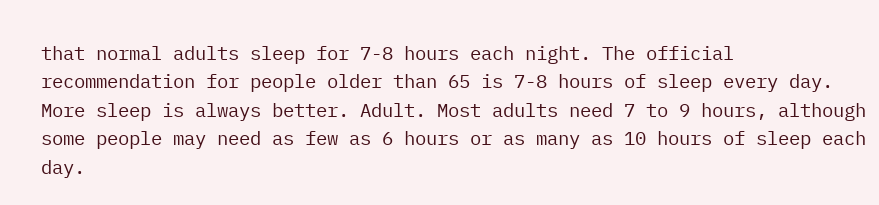that normal adults sleep for 7-8 hours each night. The official recommendation for people older than 65 is 7-8 hours of sleep every day. More sleep is always better. Adult. Most adults need 7 to 9 hours, although some people may need as few as 6 hours or as many as 10 hours of sleep each day.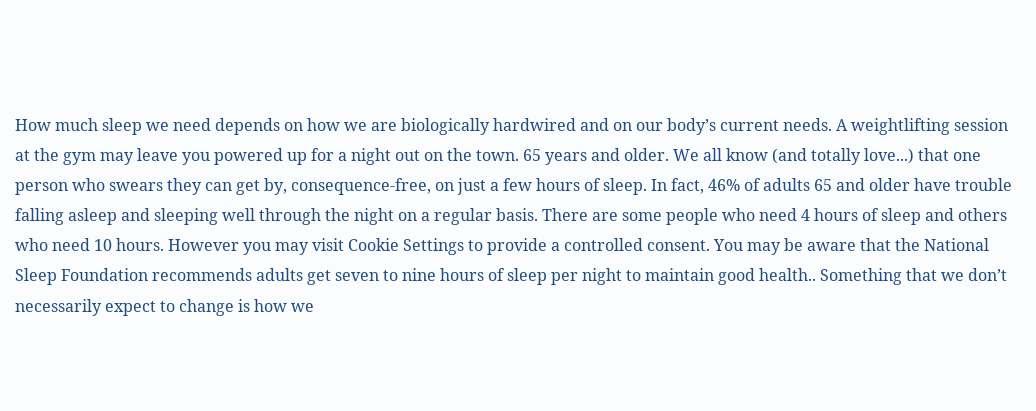How much sleep we need depends on how we are biologically hardwired and on our body’s current needs. A weightlifting session at the gym may leave you powered up for a night out on the town. 65 years and older. We all know (and totally love...) that one person who swears they can get by, consequence-free, on just a few hours of sleep. In fact, 46% of adults 65 and older have trouble falling asleep and sleeping well through the night on a regular basis. There are some people who need 4 hours of sleep and others who need 10 hours. However you may visit Cookie Settings to provide a controlled consent. You may be aware that the National Sleep Foundation recommends adults get seven to nine hours of sleep per night to maintain good health.. Something that we don’t necessarily expect to change is how we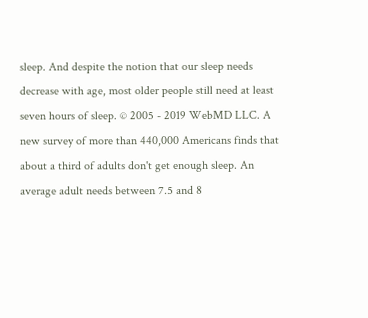sleep. And despite the notion that our sleep needs decrease with age, most older people still need at least seven hours of sleep. © 2005 - 2019 WebMD LLC. A new survey of more than 440,000 Americans finds that about a third of adults don't get enough sleep. An average adult needs between 7.5 and 8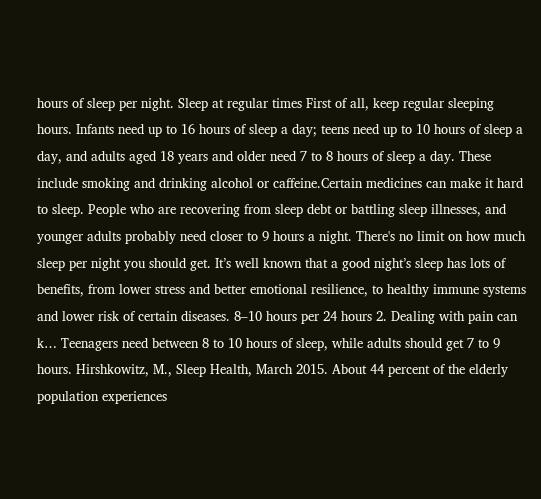hours of sleep per night. Sleep at regular times First of all, keep regular sleeping hours. Infants need up to 16 hours of sleep a day; teens need up to 10 hours of sleep a day, and adults aged 18 years and older need 7 to 8 hours of sleep a day. These include smoking and drinking alcohol or caffeine.Certain medicines can make it hard to sleep. People who are recovering from sleep debt or battling sleep illnesses, and younger adults probably need closer to 9 hours a night. There's no limit on how much sleep per night you should get. It’s well known that a good night’s sleep has lots of benefits, from lower stress and better emotional resilience, to healthy immune systems and lower risk of certain diseases. 8–10 hours per 24 hours 2. Dealing with pain can k… Teenagers need between 8 to 10 hours of sleep, while adults should get 7 to 9 hours. Hirshkowitz, M., Sleep Health, March 2015. About 44 percent of the elderly population experiences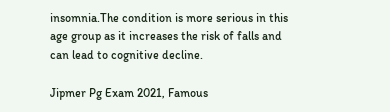insomnia.The condition is more serious in this age group as it increases the risk of falls and can lead to cognitive decline.

Jipmer Pg Exam 2021, Famous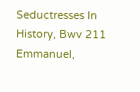Seductresses In History, Bwv 211 Emmanuel,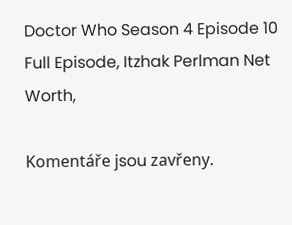Doctor Who Season 4 Episode 10 Full Episode, Itzhak Perlman Net Worth,

Komentáře jsou zavřeny.